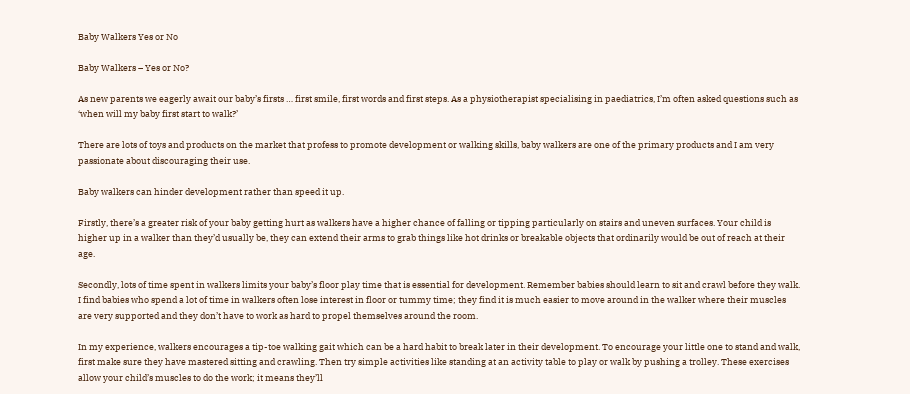Baby Walkers Yes or No

Baby Walkers – Yes or No?

As new parents we eagerly await our baby’s firsts … first smile, first words and first steps. As a physiotherapist specialising in paediatrics, I’m often asked questions such as ‘when will my baby first start to walk?’

There are lots of toys and products on the market that profess to promote development or walking skills, baby walkers are one of the primary products and I am very passionate about discouraging their use.

Baby walkers can hinder development rather than speed it up.

Firstly, there’s a greater risk of your baby getting hurt as walkers have a higher chance of falling or tipping particularly on stairs and uneven surfaces. Your child is higher up in a walker than they’d usually be, they can extend their arms to grab things like hot drinks or breakable objects that ordinarily would be out of reach at their age.

Secondly, lots of time spent in walkers limits your baby’s floor play time that is essential for development. Remember babies should learn to sit and crawl before they walk. I find babies who spend a lot of time in walkers often lose interest in floor or tummy time; they find it is much easier to move around in the walker where their muscles are very supported and they don’t have to work as hard to propel themselves around the room.

In my experience, walkers encourages a tip-toe walking gait which can be a hard habit to break later in their development. To encourage your little one to stand and walk, first make sure they have mastered sitting and crawling. Then try simple activities like standing at an activity table to play or walk by pushing a trolley. These exercises allow your child’s muscles to do the work; it means they’ll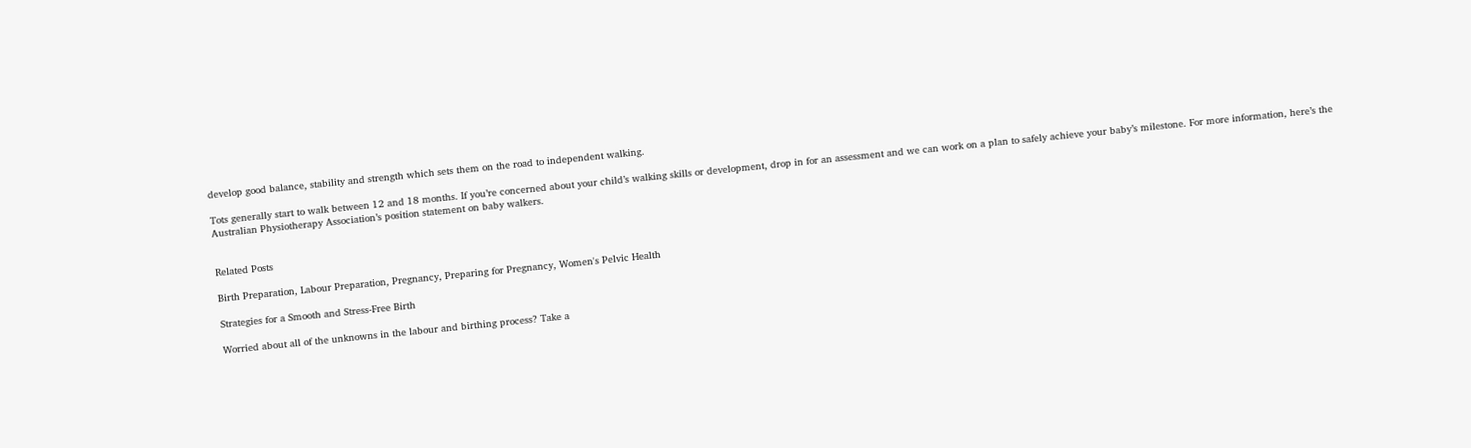develop good balance, stability and strength which sets them on the road to independent walking.

Tots generally start to walk between 12 and 18 months. If you’re concerned about your child’s walking skills or development, drop in for an assessment and we can work on a plan to safely achieve your baby’s milestone. For more information, here’s the Australian Physiotherapy Association’s position statement on baby walkers.


Related Posts

Birth Preparation, Labour Preparation, Pregnancy, Preparing for Pregnancy, Women's Pelvic Health

Strategies for a Smooth and Stress-Free Birth

Worried about all of the unknowns in the labour and birthing process? Take a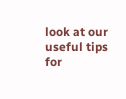look at our useful tips for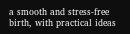a smooth and stress-free birth, with practical ideas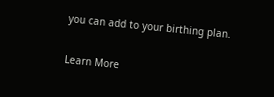you can add to your birthing plan.

Learn More